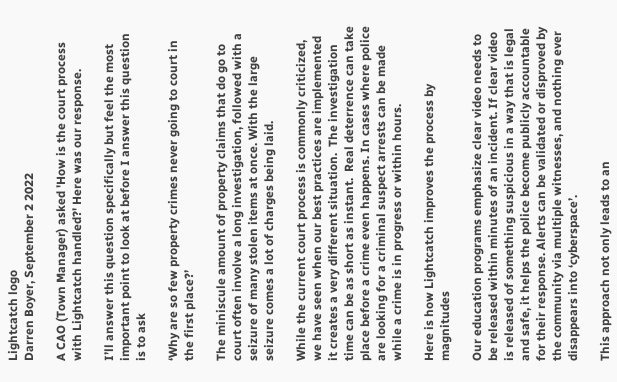Lightcatch logo
Darren Boyer, September 2 2022

A CAO (Town Manager) asked 'How is the court process with Lightcatch handled?' Here was our response.

I’ll answer this question specifically but feel the most important point to look at before I answer this question is to ask

‘Why are so few property crimes never going to court in the first place?’

The miniscule amount of property claims that do go to court often involve a long investigation, followed with a seizure of many stolen items at once. With the large seizure comes a lot of charges being laid.

While the current court process is commonly criticized, we have seen when our best practices are implemented it creates a very different situation.  The investigation time can be as short as instant.  Real deterrence can take place before a crime even happens. In cases where police are looking for a criminal suspect arrests can be made while a crime is in progress or within hours.

Here is how Lightcatch improves the process by magnitudes

Our education programs emphasize clear video needs to be released within minutes of an incident. If clear video is released of something suspicious in a way that is legal and safe, it helps the police become publicly accountable for their response. Alerts can be validated or disproved by the community via multiple witnesses, and nothing ever disappears into ‘cyberspace’.

This approach not only leads to an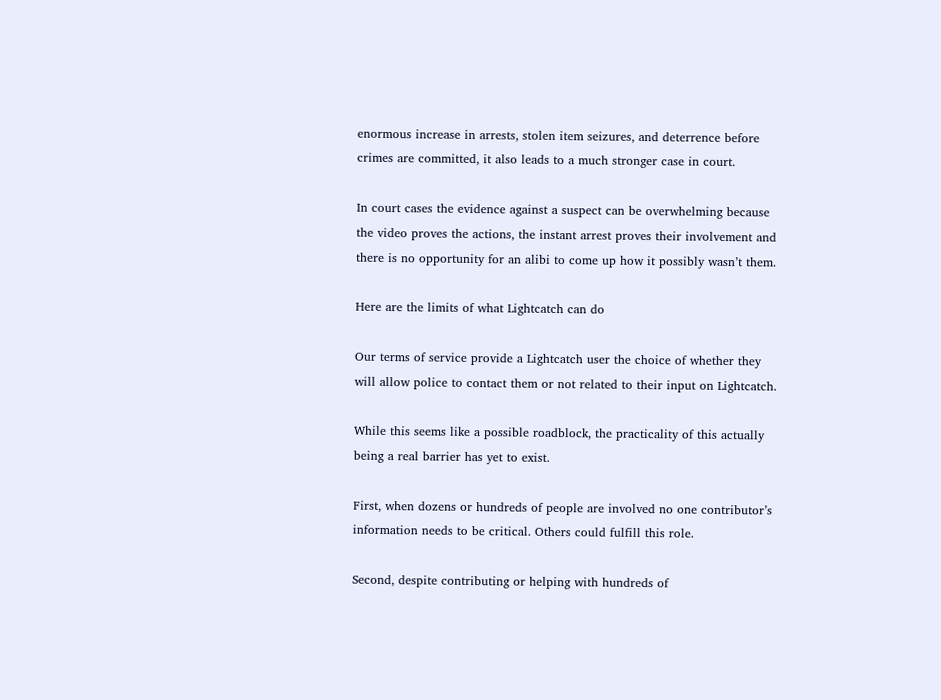enormous increase in arrests, stolen item seizures, and deterrence before crimes are committed, it also leads to a much stronger case in court.

In court cases the evidence against a suspect can be overwhelming because the video proves the actions, the instant arrest proves their involvement and there is no opportunity for an alibi to come up how it possibly wasn’t them.

Here are the limits of what Lightcatch can do

Our terms of service provide a Lightcatch user the choice of whether they will allow police to contact them or not related to their input on Lightcatch.

While this seems like a possible roadblock, the practicality of this actually being a real barrier has yet to exist.

First, when dozens or hundreds of people are involved no one contributor’s information needs to be critical. Others could fulfill this role.

Second, despite contributing or helping with hundreds of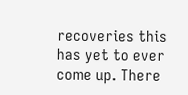recoveries this has yet to ever come up. There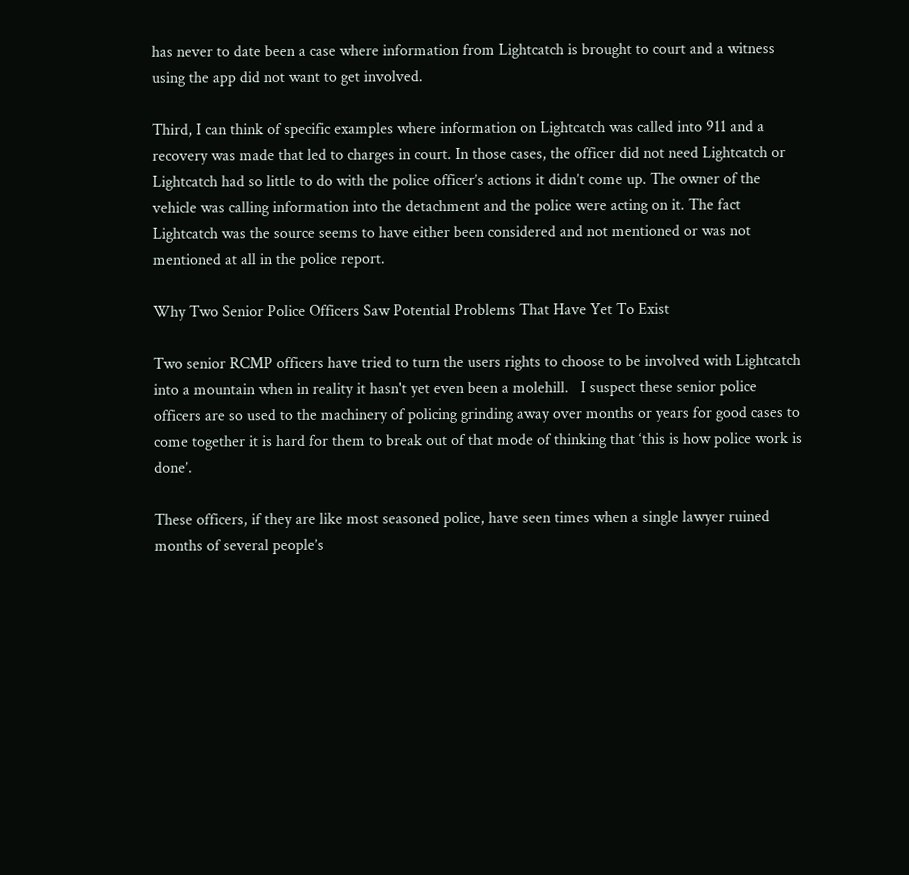has never to date been a case where information from Lightcatch is brought to court and a witness using the app did not want to get involved.

Third, I can think of specific examples where information on Lightcatch was called into 911 and a recovery was made that led to charges in court. In those cases, the officer did not need Lightcatch or Lightcatch had so little to do with the police officer’s actions it didn’t come up. The owner of the vehicle was calling information into the detachment and the police were acting on it. The fact Lightcatch was the source seems to have either been considered and not mentioned or was not mentioned at all in the police report.

Why Two Senior Police Officers Saw Potential Problems That Have Yet To Exist

Two senior RCMP officers have tried to turn the users rights to choose to be involved with Lightcatch into a mountain when in reality it hasn't yet even been a molehill.   I suspect these senior police officers are so used to the machinery of policing grinding away over months or years for good cases to come together it is hard for them to break out of that mode of thinking that ‘this is how police work is done’.

These officers, if they are like most seasoned police, have seen times when a single lawyer ruined months of several people’s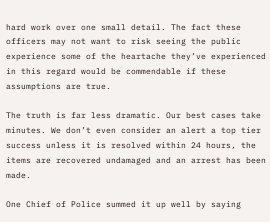hard work over one small detail. The fact these officers may not want to risk seeing the public experience some of the heartache they’ve experienced in this regard would be commendable if these assumptions are true.

The truth is far less dramatic. Our best cases take minutes. We don’t even consider an alert a top tier success unless it is resolved within 24 hours, the items are recovered undamaged and an arrest has been made.

One Chief of Police summed it up well by saying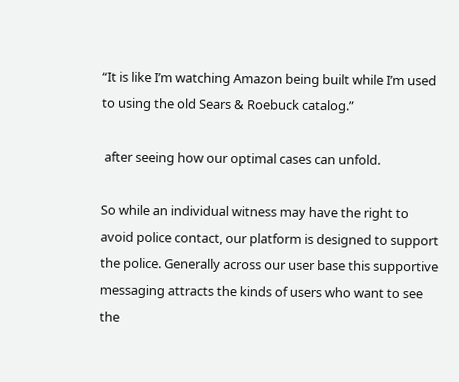“It is like I’m watching Amazon being built while I’m used to using the old Sears & Roebuck catalog.”

 after seeing how our optimal cases can unfold.

So while an individual witness may have the right to avoid police contact, our platform is designed to support the police. Generally across our user base this supportive messaging attracts the kinds of users who want to see the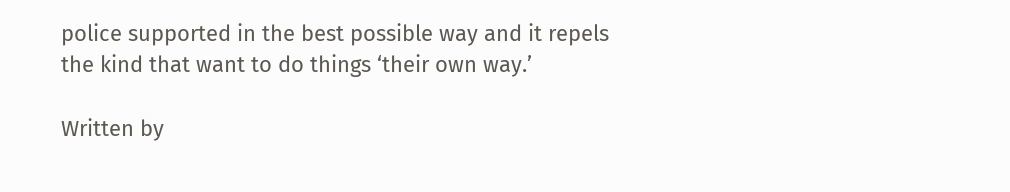police supported in the best possible way and it repels the kind that want to do things ‘their own way.’

Written by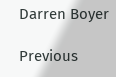Darren Boyer

Previous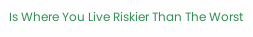Is Where You Live Riskier Than The Worst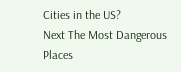Cities in the US?
Next The Most Dangerous Places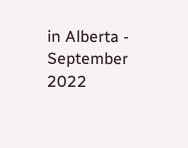in Alberta - September 2022